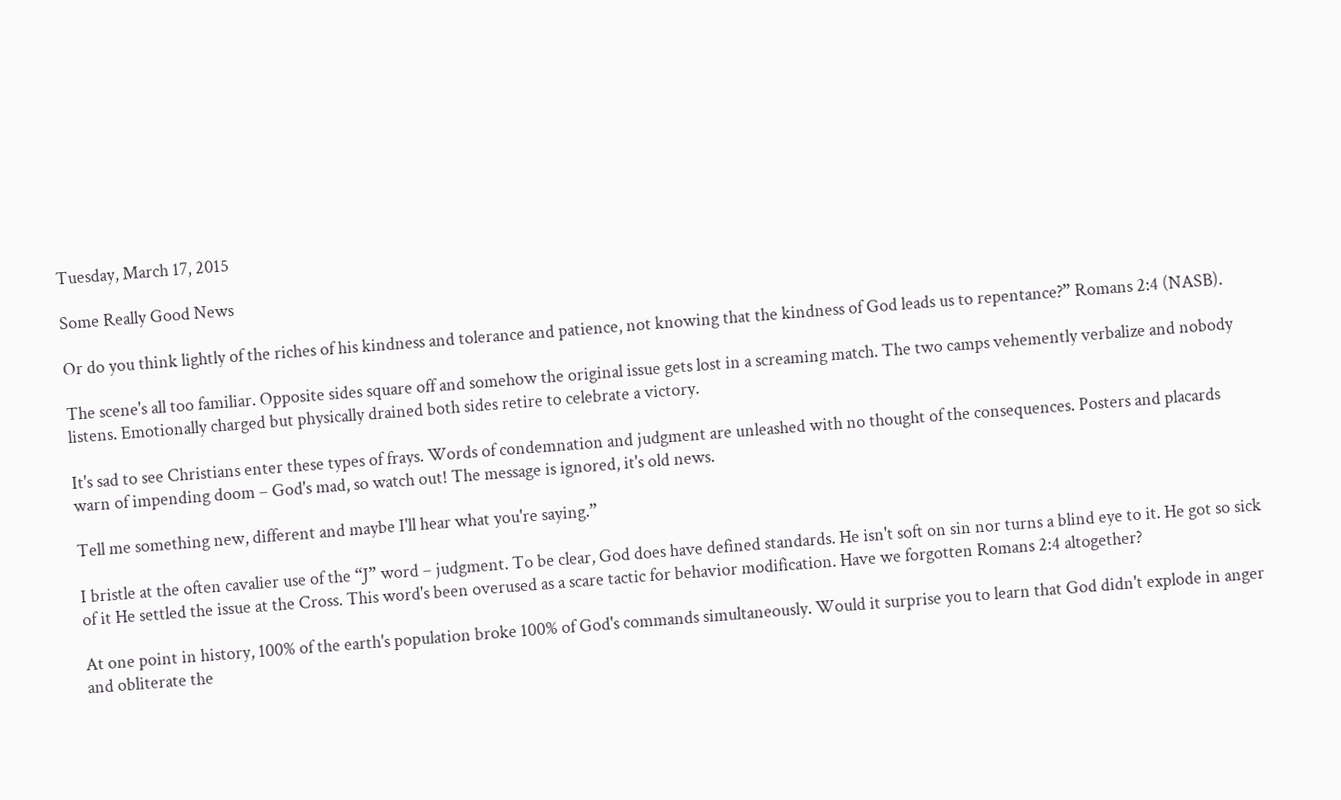Tuesday, March 17, 2015

Some Really Good News

Or do you think lightly of the riches of his kindness and tolerance and patience, not knowing that the kindness of God leads us to repentance?” Romans 2:4 (NASB).

The scene's all too familiar. Opposite sides square off and somehow the original issue gets lost in a screaming match. The two camps vehemently verbalize and nobody listens. Emotionally charged but physically drained both sides retire to celebrate a victory.

It's sad to see Christians enter these types of frays. Words of condemnation and judgment are unleashed with no thought of the consequences. Posters and placards warn of impending doom – God's mad, so watch out! The message is ignored, it's old news.

Tell me something new, different and maybe I'll hear what you're saying.”

I bristle at the often cavalier use of the “J” word – judgment. To be clear, God does have defined standards. He isn't soft on sin nor turns a blind eye to it. He got so sick of it He settled the issue at the Cross. This word's been overused as a scare tactic for behavior modification. Have we forgotten Romans 2:4 altogether?

At one point in history, 100% of the earth's population broke 100% of God's commands simultaneously. Would it surprise you to learn that God didn't explode in anger and obliterate the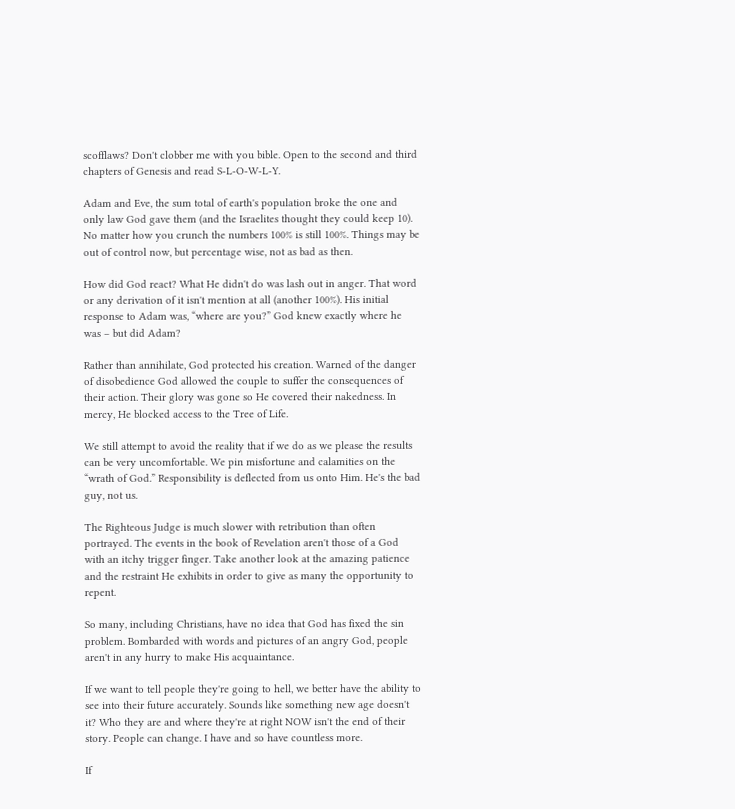scofflaws? Don't clobber me with you bible. Open to the second and third chapters of Genesis and read S-L-O-W-L-Y.

Adam and Eve, the sum total of earth's population broke the one and only law God gave them (and the Israelites thought they could keep 10). No matter how you crunch the numbers 100% is still 100%. Things may be out of control now, but percentage wise, not as bad as then.

How did God react? What He didn't do was lash out in anger. That word or any derivation of it isn't mention at all (another 100%). His initial response to Adam was, “where are you?” God knew exactly where he was – but did Adam?

Rather than annihilate, God protected his creation. Warned of the danger of disobedience God allowed the couple to suffer the consequences of their action. Their glory was gone so He covered their nakedness. In mercy, He blocked access to the Tree of Life.

We still attempt to avoid the reality that if we do as we please the results can be very uncomfortable. We pin misfortune and calamities on the “wrath of God.” Responsibility is deflected from us onto Him. He's the bad guy, not us.

The Righteous Judge is much slower with retribution than often portrayed. The events in the book of Revelation aren't those of a God with an itchy trigger finger. Take another look at the amazing patience and the restraint He exhibits in order to give as many the opportunity to repent.

So many, including Christians, have no idea that God has fixed the sin problem. Bombarded with words and pictures of an angry God, people aren't in any hurry to make His acquaintance.

If we want to tell people they're going to hell, we better have the ability to see into their future accurately. Sounds like something new age doesn't it? Who they are and where they're at right NOW isn't the end of their story. People can change. I have and so have countless more.

If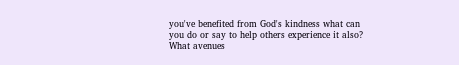you've benefited from God's kindness what can you do or say to help others experience it also? What avenues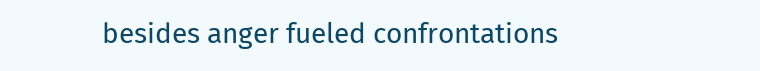besides anger fueled confrontations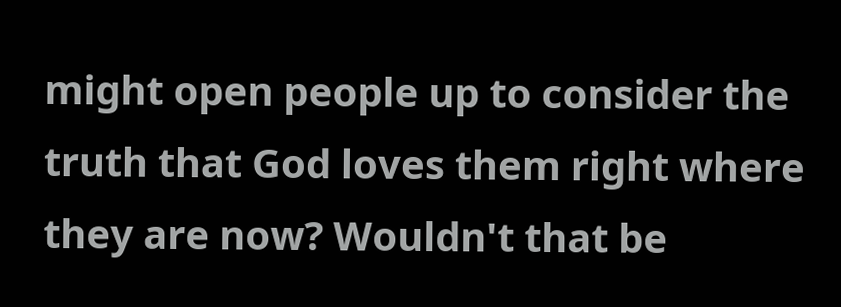might open people up to consider the truth that God loves them right where they are now? Wouldn't that be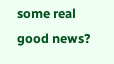some real good news?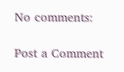No comments:

Post a Comment